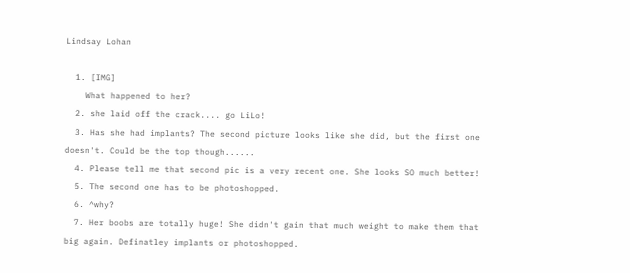Lindsay Lohan

  1. [IMG]
    What happened to her?
  2. she laid off the crack.... go LiLo!
  3. Has she had implants? The second picture looks like she did, but the first one doesn't. Could be the top though......
  4. Please tell me that second pic is a very recent one. She looks SO much better!
  5. The second one has to be photoshopped.
  6. ^why?
  7. Her boobs are totally huge! She didn't gain that much weight to make them that big again. Definatley implants or photoshopped.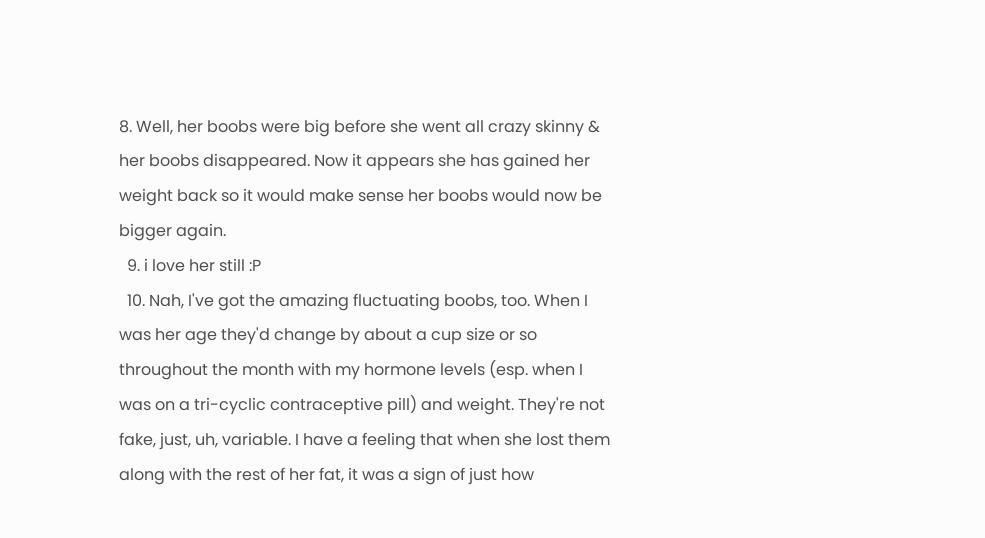8. Well, her boobs were big before she went all crazy skinny & her boobs disappeared. Now it appears she has gained her weight back so it would make sense her boobs would now be bigger again.
  9. i love her still :P
  10. Nah, I've got the amazing fluctuating boobs, too. When I was her age they'd change by about a cup size or so throughout the month with my hormone levels (esp. when I was on a tri-cyclic contraceptive pill) and weight. They're not fake, just, uh, variable. I have a feeling that when she lost them along with the rest of her fat, it was a sign of just how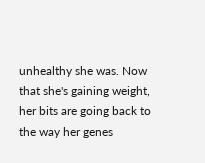unhealthy she was. Now that she's gaining weight, her bits are going back to the way her genes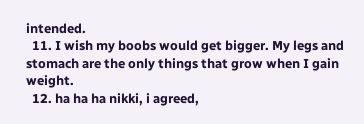intended.
  11. I wish my boobs would get bigger. My legs and stomach are the only things that grow when I gain weight.
  12. ha ha ha nikki, i agreed,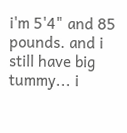i'm 5'4" and 85 pounds. and i still have big tummy... i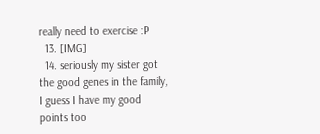really need to exercise :P
  13. [IMG]
  14. seriously my sister got the good genes in the family, I guess I have my good points too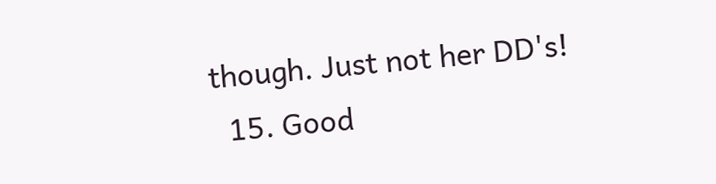though. Just not her DD's!
  15. Good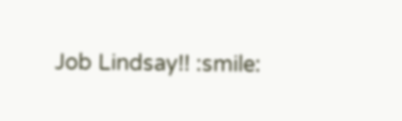Job Lindsay!! :smile: